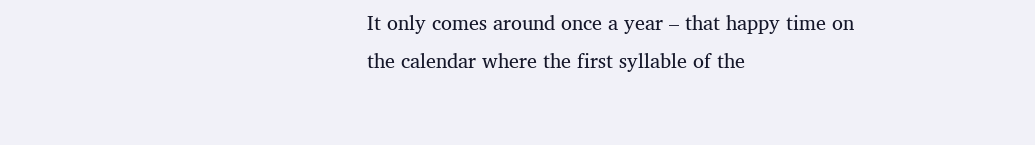It only comes around once a year – that happy time on the calendar where the first syllable of the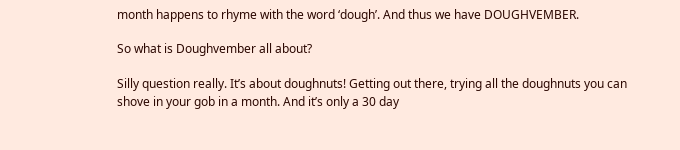month happens to rhyme with the word ‘dough’. And thus we have DOUGHVEMBER.

So what is Doughvember all about?

Silly question really. It’s about doughnuts! Getting out there, trying all the doughnuts you can shove in your gob in a month. And it’s only a 30 day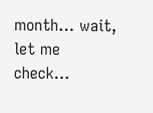month… wait, let me check…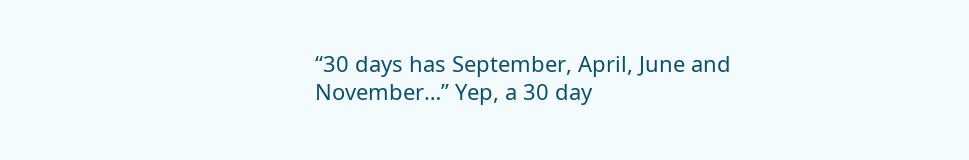“30 days has September, April, June and November…” Yep, a 30 day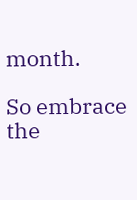month.

So embrace the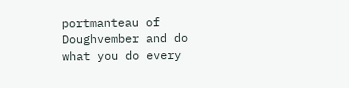portmanteau of Doughvember and do what you do every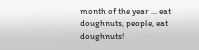month of the year … eat doughnuts, people, eat doughnuts!